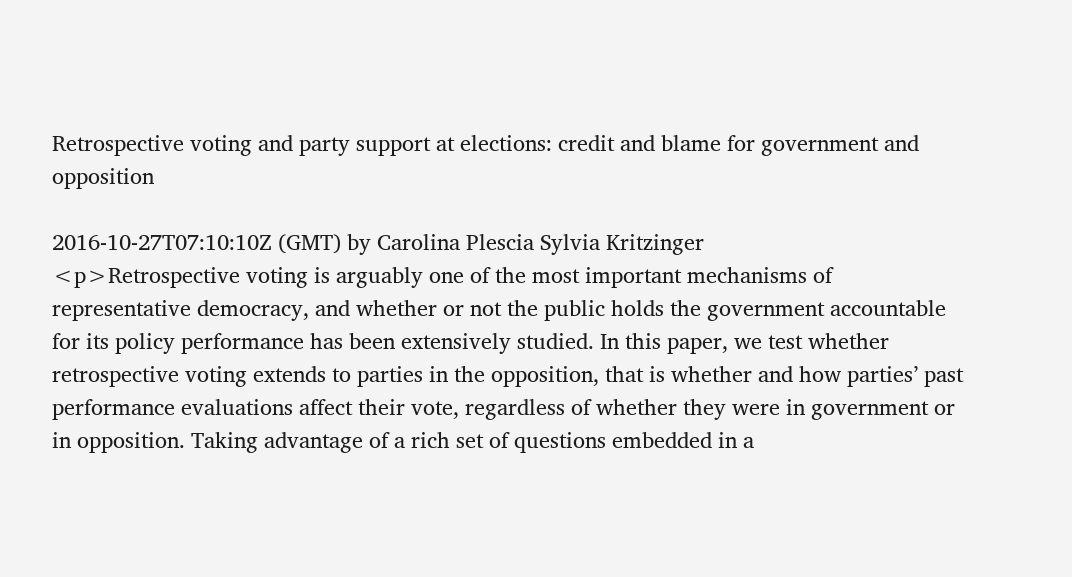Retrospective voting and party support at elections: credit and blame for government and opposition

2016-10-27T07:10:10Z (GMT) by Carolina Plescia Sylvia Kritzinger
<p>Retrospective voting is arguably one of the most important mechanisms of representative democracy, and whether or not the public holds the government accountable for its policy performance has been extensively studied. In this paper, we test whether retrospective voting extends to parties in the opposition, that is whether and how parties’ past performance evaluations affect their vote, regardless of whether they were in government or in opposition. Taking advantage of a rich set of questions embedded in a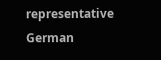representative German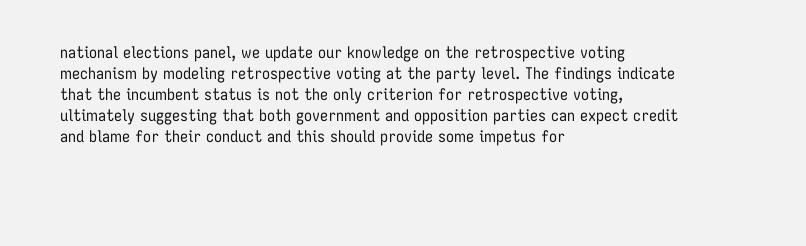national elections panel, we update our knowledge on the retrospective voting mechanism by modeling retrospective voting at the party level. The findings indicate that the incumbent status is not the only criterion for retrospective voting, ultimately suggesting that both government and opposition parties can expect credit and blame for their conduct and this should provide some impetus for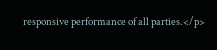responsive performance of all parties.</p>